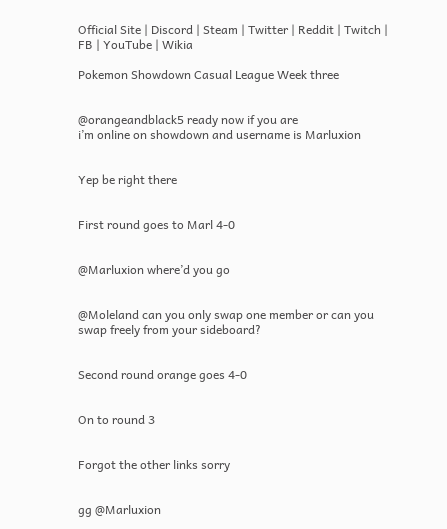Official Site | Discord | Steam | Twitter | Reddit | Twitch | FB | YouTube | Wikia

Pokemon Showdown Casual League Week three


@orangeandblack5 ready now if you are
i’m online on showdown and username is Marluxion


Yep be right there


First round goes to Marl 4-0


@Marluxion where’d you go


@Moleland can you only swap one member or can you swap freely from your sideboard?


Second round orange goes 4-0


On to round 3


Forgot the other links sorry


gg @Marluxion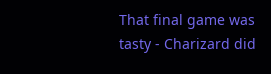That final game was tasty - Charizard did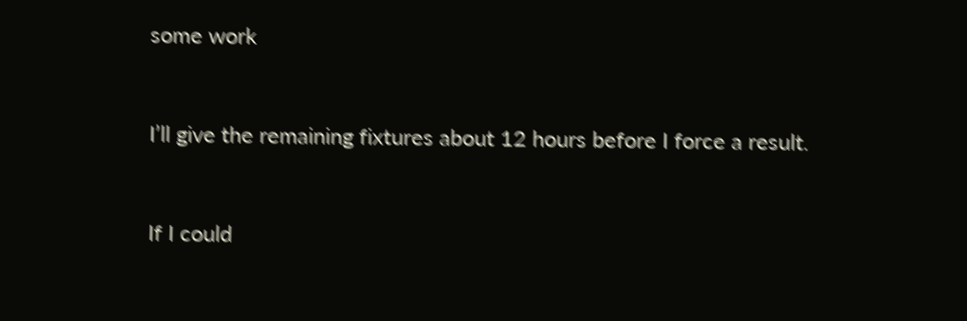some work


I’ll give the remaining fixtures about 12 hours before I force a result.


If I could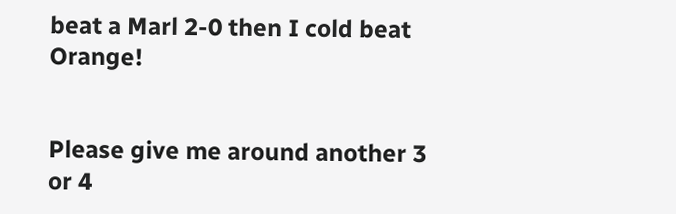beat a Marl 2-0 then I cold beat Orange!


Please give me around another 3 or 4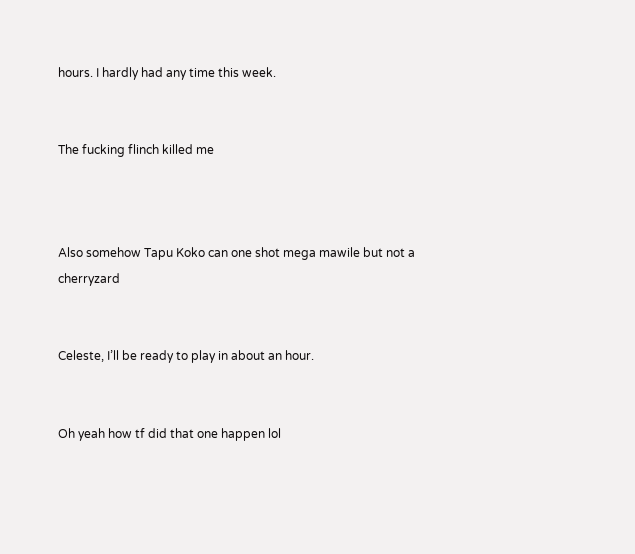hours. I hardly had any time this week.


The fucking flinch killed me



Also somehow Tapu Koko can one shot mega mawile but not a cherryzard


Celeste, I’ll be ready to play in about an hour.


Oh yeah how tf did that one happen lol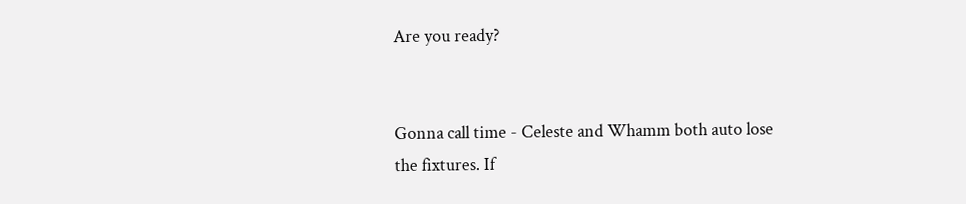Are you ready?


Gonna call time - Celeste and Whamm both auto lose the fixtures. If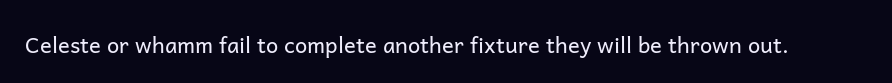Celeste or whamm fail to complete another fixture they will be thrown out.